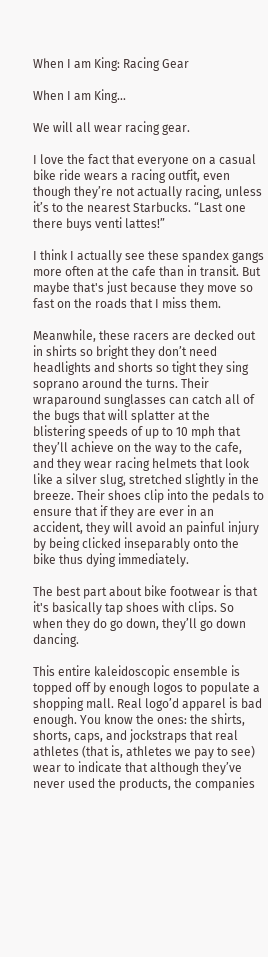When I am King: Racing Gear

When I am King...

We will all wear racing gear.

I love the fact that everyone on a casual bike ride wears a racing outfit, even though they’re not actually racing, unless it’s to the nearest Starbucks. “Last one there buys venti lattes!”

I think I actually see these spandex gangs more often at the cafe than in transit. But maybe that's just because they move so fast on the roads that I miss them.

Meanwhile, these racers are decked out in shirts so bright they don’t need headlights and shorts so tight they sing soprano around the turns. Their wraparound sunglasses can catch all of the bugs that will splatter at the blistering speeds of up to 10 mph that they’ll achieve on the way to the cafe, and they wear racing helmets that look like a silver slug, stretched slightly in the breeze. Their shoes clip into the pedals to ensure that if they are ever in an accident, they will avoid an painful injury by being clicked inseparably onto the bike thus dying immediately.

The best part about bike footwear is that it's basically tap shoes with clips. So when they do go down, they’ll go down dancing.

This entire kaleidoscopic ensemble is topped off by enough logos to populate a shopping mall. Real logo’d apparel is bad enough. You know the ones: the shirts, shorts, caps, and jockstraps that real athletes (that is, athletes we pay to see) wear to indicate that although they’ve never used the products, the companies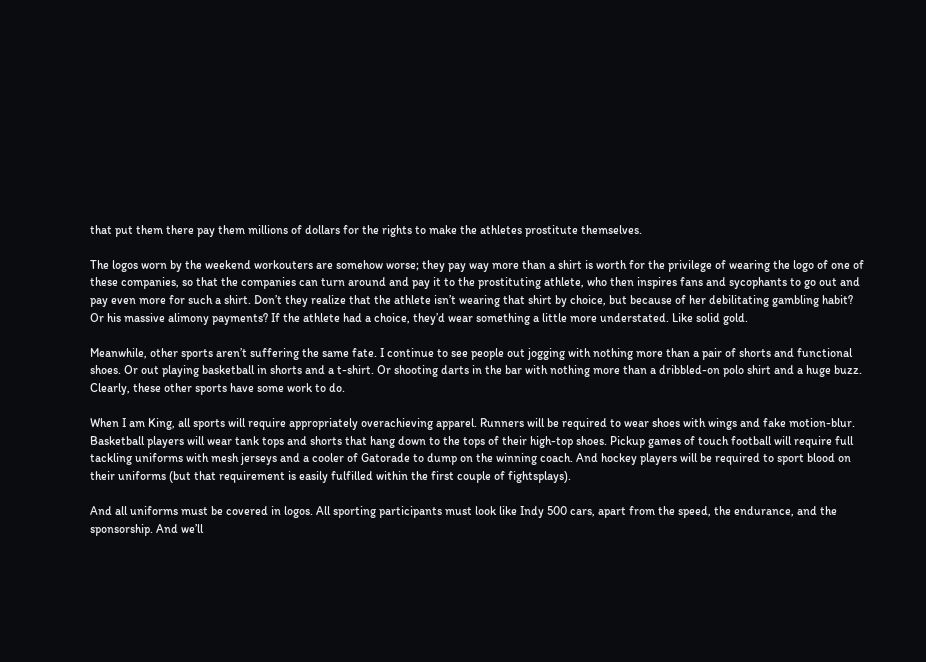that put them there pay them millions of dollars for the rights to make the athletes prostitute themselves.

The logos worn by the weekend workouters are somehow worse; they pay way more than a shirt is worth for the privilege of wearing the logo of one of these companies, so that the companies can turn around and pay it to the prostituting athlete, who then inspires fans and sycophants to go out and pay even more for such a shirt. Don’t they realize that the athlete isn’t wearing that shirt by choice, but because of her debilitating gambling habit? Or his massive alimony payments? If the athlete had a choice, they’d wear something a little more understated. Like solid gold.

Meanwhile, other sports aren’t suffering the same fate. I continue to see people out jogging with nothing more than a pair of shorts and functional shoes. Or out playing basketball in shorts and a t-shirt. Or shooting darts in the bar with nothing more than a dribbled-on polo shirt and a huge buzz. Clearly, these other sports have some work to do.

When I am King, all sports will require appropriately overachieving apparel. Runners will be required to wear shoes with wings and fake motion-blur. Basketball players will wear tank tops and shorts that hang down to the tops of their high-top shoes. Pickup games of touch football will require full tackling uniforms with mesh jerseys and a cooler of Gatorade to dump on the winning coach. And hockey players will be required to sport blood on their uniforms (but that requirement is easily fulfilled within the first couple of fightsplays).

And all uniforms must be covered in logos. All sporting participants must look like Indy 500 cars, apart from the speed, the endurance, and the sponsorship. And we’ll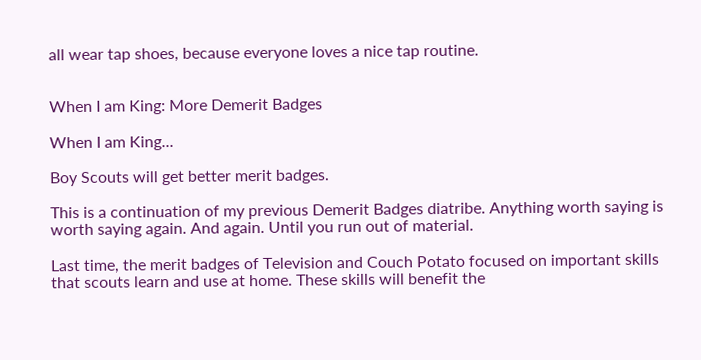all wear tap shoes, because everyone loves a nice tap routine.


When I am King: More Demerit Badges

When I am King...

Boy Scouts will get better merit badges.

This is a continuation of my previous Demerit Badges diatribe. Anything worth saying is worth saying again. And again. Until you run out of material.

Last time, the merit badges of Television and Couch Potato focused on important skills that scouts learn and use at home. These skills will benefit the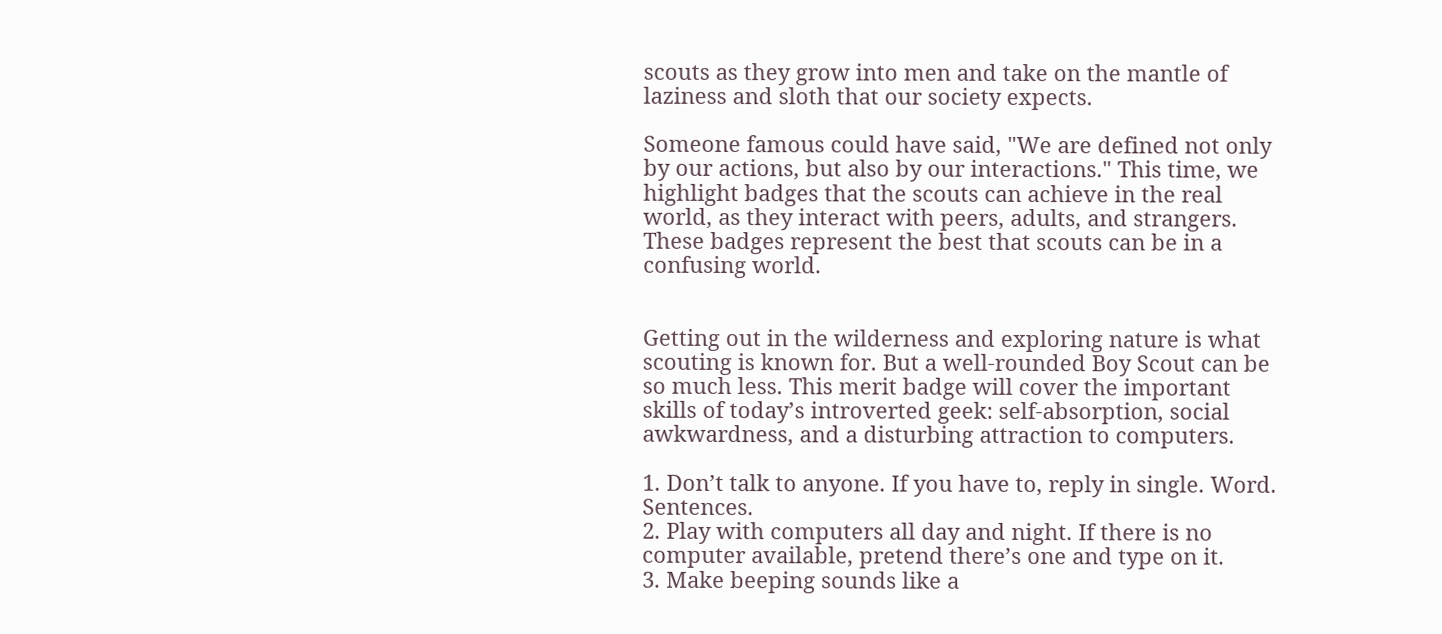scouts as they grow into men and take on the mantle of laziness and sloth that our society expects.

Someone famous could have said, "We are defined not only by our actions, but also by our interactions." This time, we highlight badges that the scouts can achieve in the real world, as they interact with peers, adults, and strangers. These badges represent the best that scouts can be in a confusing world.


Getting out in the wilderness and exploring nature is what scouting is known for. But a well-rounded Boy Scout can be so much less. This merit badge will cover the important skills of today’s introverted geek: self-absorption, social awkwardness, and a disturbing attraction to computers.

1. Don’t talk to anyone. If you have to, reply in single. Word. Sentences.
2. Play with computers all day and night. If there is no computer available, pretend there’s one and type on it.
3. Make beeping sounds like a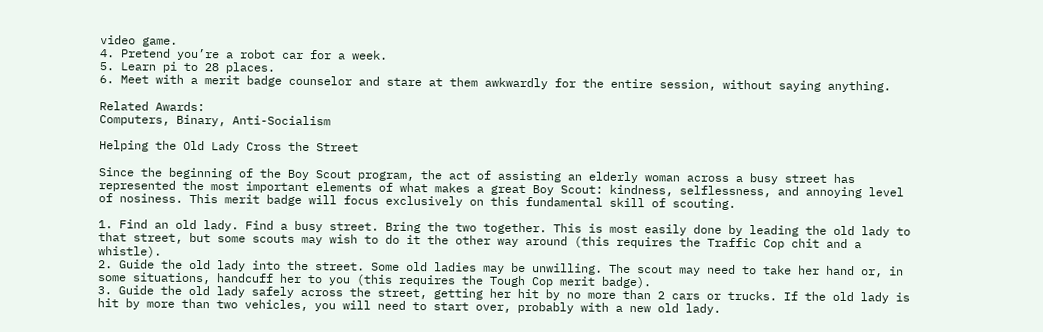video game.
4. Pretend you’re a robot car for a week.
5. Learn pi to 28 places.
6. Meet with a merit badge counselor and stare at them awkwardly for the entire session, without saying anything.

Related Awards:
Computers, Binary, Anti-Socialism

Helping the Old Lady Cross the Street

Since the beginning of the Boy Scout program, the act of assisting an elderly woman across a busy street has represented the most important elements of what makes a great Boy Scout: kindness, selflessness, and annoying level of nosiness. This merit badge will focus exclusively on this fundamental skill of scouting.

1. Find an old lady. Find a busy street. Bring the two together. This is most easily done by leading the old lady to that street, but some scouts may wish to do it the other way around (this requires the Traffic Cop chit and a whistle).
2. Guide the old lady into the street. Some old ladies may be unwilling. The scout may need to take her hand or, in some situations, handcuff her to you (this requires the Tough Cop merit badge).
3. Guide the old lady safely across the street, getting her hit by no more than 2 cars or trucks. If the old lady is hit by more than two vehicles, you will need to start over, probably with a new old lady.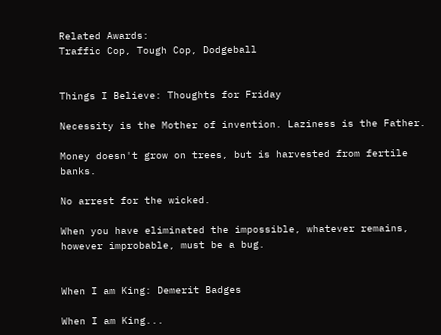Related Awards:
Traffic Cop, Tough Cop, Dodgeball


Things I Believe: Thoughts for Friday

Necessity is the Mother of invention. Laziness is the Father.

Money doesn't grow on trees, but is harvested from fertile banks.

No arrest for the wicked.

When you have eliminated the impossible, whatever remains, however improbable, must be a bug.


When I am King: Demerit Badges

When I am King...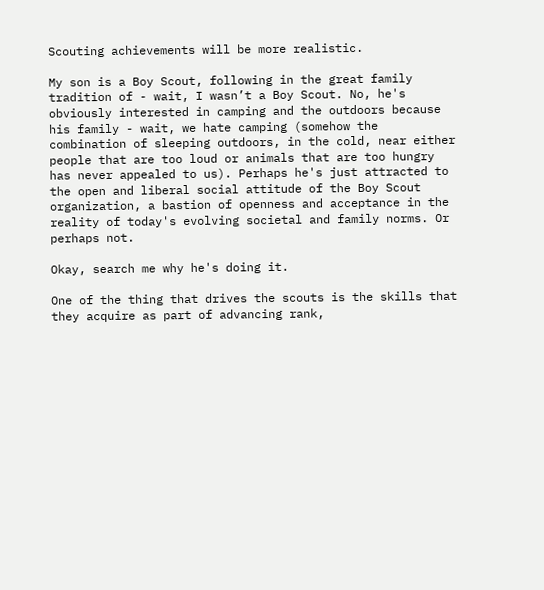Scouting achievements will be more realistic.

My son is a Boy Scout, following in the great family tradition of - wait, I wasn’t a Boy Scout. No, he's obviously interested in camping and the outdoors because his family - wait, we hate camping (somehow the combination of sleeping outdoors, in the cold, near either people that are too loud or animals that are too hungry has never appealed to us). Perhaps he's just attracted to the open and liberal social attitude of the Boy Scout organization, a bastion of openness and acceptance in the reality of today's evolving societal and family norms. Or perhaps not.

Okay, search me why he's doing it.

One of the thing that drives the scouts is the skills that they acquire as part of advancing rank,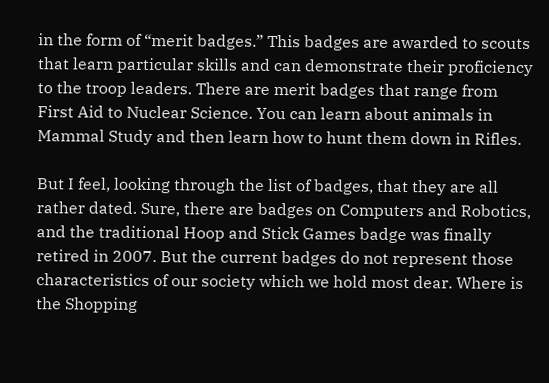in the form of “merit badges.” This badges are awarded to scouts that learn particular skills and can demonstrate their proficiency to the troop leaders. There are merit badges that range from First Aid to Nuclear Science. You can learn about animals in Mammal Study and then learn how to hunt them down in Rifles.

But I feel, looking through the list of badges, that they are all rather dated. Sure, there are badges on Computers and Robotics, and the traditional Hoop and Stick Games badge was finally retired in 2007. But the current badges do not represent those characteristics of our society which we hold most dear. Where is the Shopping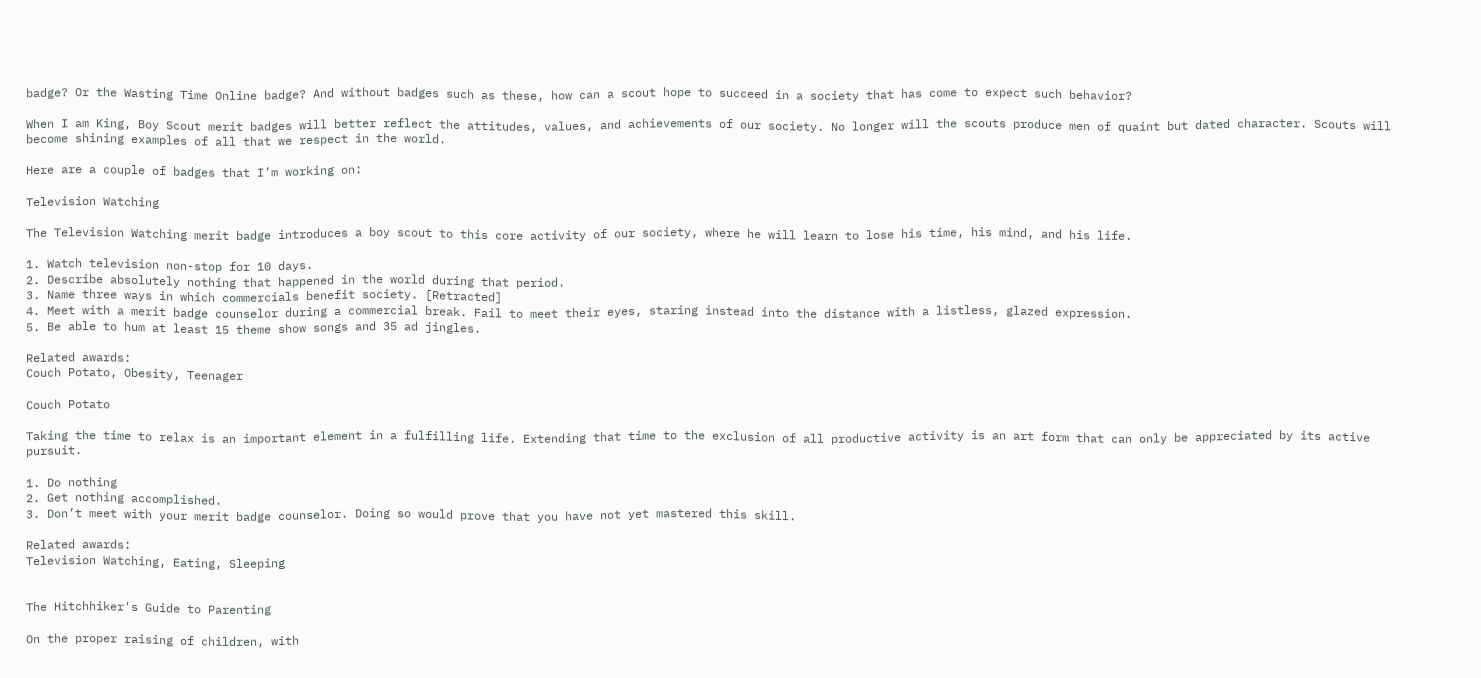badge? Or the Wasting Time Online badge? And without badges such as these, how can a scout hope to succeed in a society that has come to expect such behavior?

When I am King, Boy Scout merit badges will better reflect the attitudes, values, and achievements of our society. No longer will the scouts produce men of quaint but dated character. Scouts will become shining examples of all that we respect in the world.

Here are a couple of badges that I’m working on:

Television Watching

The Television Watching merit badge introduces a boy scout to this core activity of our society, where he will learn to lose his time, his mind, and his life.

1. Watch television non-stop for 10 days.
2. Describe absolutely nothing that happened in the world during that period.
3. Name three ways in which commercials benefit society. [Retracted]
4. Meet with a merit badge counselor during a commercial break. Fail to meet their eyes, staring instead into the distance with a listless, glazed expression.
5. Be able to hum at least 15 theme show songs and 35 ad jingles.

Related awards:
Couch Potato, Obesity, Teenager

Couch Potato

Taking the time to relax is an important element in a fulfilling life. Extending that time to the exclusion of all productive activity is an art form that can only be appreciated by its active pursuit.

1. Do nothing
2. Get nothing accomplished.
3. Don’t meet with your merit badge counselor. Doing so would prove that you have not yet mastered this skill.

Related awards:
Television Watching, Eating, Sleeping


The Hitchhiker's Guide to Parenting

On the proper raising of children, with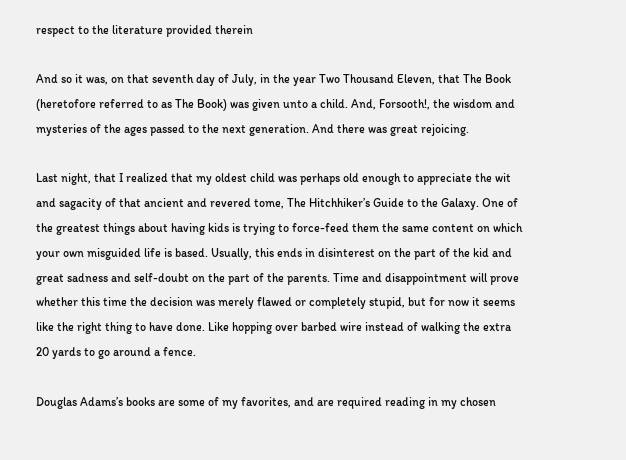respect to the literature provided therein

And so it was, on that seventh day of July, in the year Two Thousand Eleven, that The Book (heretofore referred to as The Book) was given unto a child. And, Forsooth!, the wisdom and mysteries of the ages passed to the next generation. And there was great rejoicing.

Last night, that I realized that my oldest child was perhaps old enough to appreciate the wit and sagacity of that ancient and revered tome, The Hitchhiker’s Guide to the Galaxy. One of the greatest things about having kids is trying to force-feed them the same content on which your own misguided life is based. Usually, this ends in disinterest on the part of the kid and great sadness and self-doubt on the part of the parents. Time and disappointment will prove whether this time the decision was merely flawed or completely stupid, but for now it seems like the right thing to have done. Like hopping over barbed wire instead of walking the extra 20 yards to go around a fence.

Douglas Adams’s books are some of my favorites, and are required reading in my chosen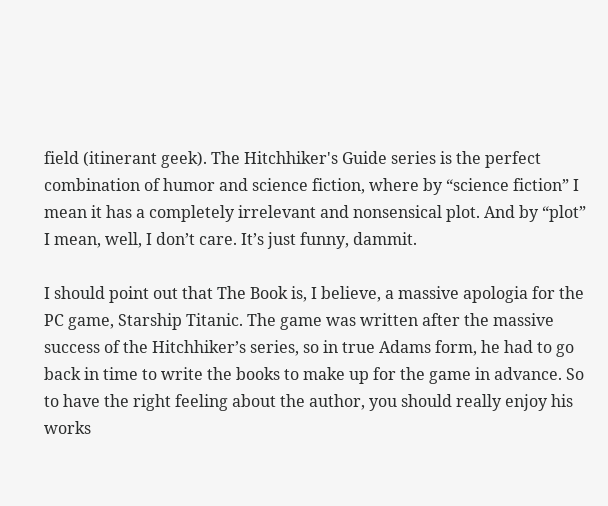field (itinerant geek). The Hitchhiker's Guide series is the perfect combination of humor and science fiction, where by “science fiction” I mean it has a completely irrelevant and nonsensical plot. And by “plot” I mean, well, I don’t care. It’s just funny, dammit.

I should point out that The Book is, I believe, a massive apologia for the PC game, Starship Titanic. The game was written after the massive success of the Hitchhiker’s series, so in true Adams form, he had to go back in time to write the books to make up for the game in advance. So to have the right feeling about the author, you should really enjoy his works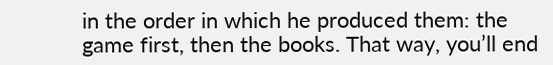in the order in which he produced them: the game first, then the books. That way, you’ll end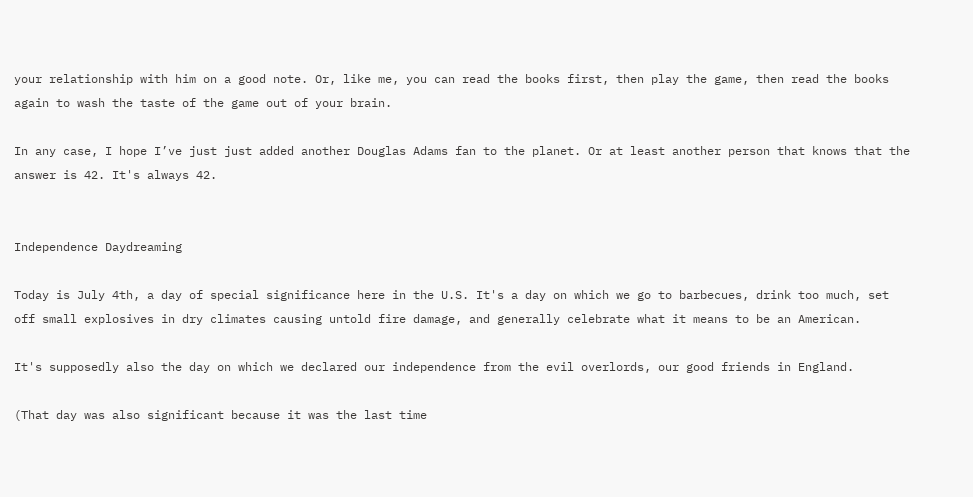your relationship with him on a good note. Or, like me, you can read the books first, then play the game, then read the books again to wash the taste of the game out of your brain.

In any case, I hope I’ve just just added another Douglas Adams fan to the planet. Or at least another person that knows that the answer is 42. It's always 42.


Independence Daydreaming

Today is July 4th, a day of special significance here in the U.S. It's a day on which we go to barbecues, drink too much, set off small explosives in dry climates causing untold fire damage, and generally celebrate what it means to be an American.

It's supposedly also the day on which we declared our independence from the evil overlords, our good friends in England.

(That day was also significant because it was the last time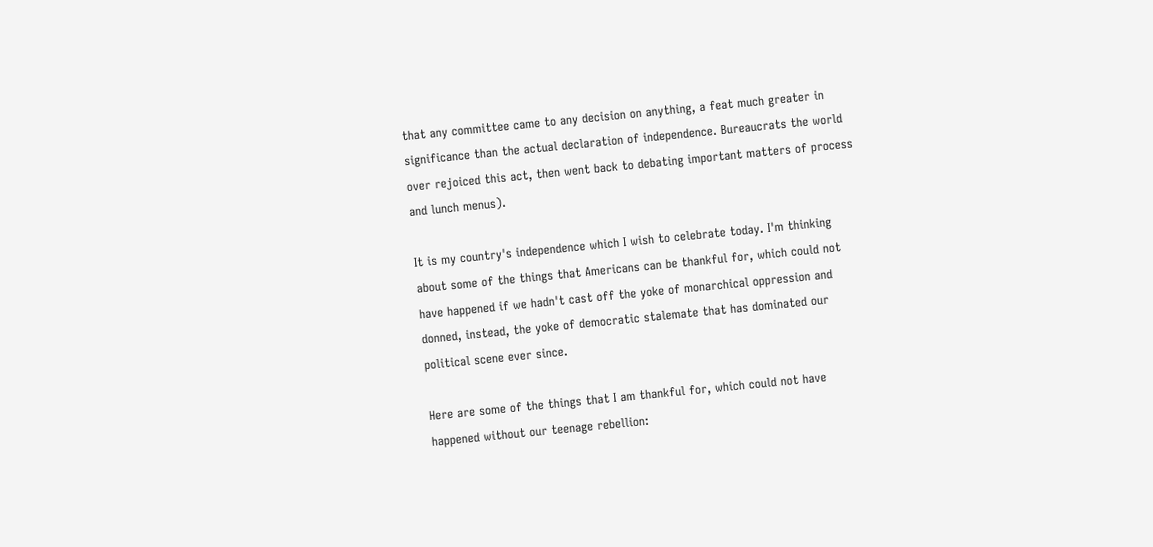that any committee came to any decision on anything, a feat much greater in significance than the actual declaration of independence. Bureaucrats the world over rejoiced this act, then went back to debating important matters of process and lunch menus).

It is my country's independence which I wish to celebrate today. I'm thinking about some of the things that Americans can be thankful for, which could not have happened if we hadn't cast off the yoke of monarchical oppression and donned, instead, the yoke of democratic stalemate that has dominated our political scene ever since.

Here are some of the things that I am thankful for, which could not have happened without our teenage rebellion: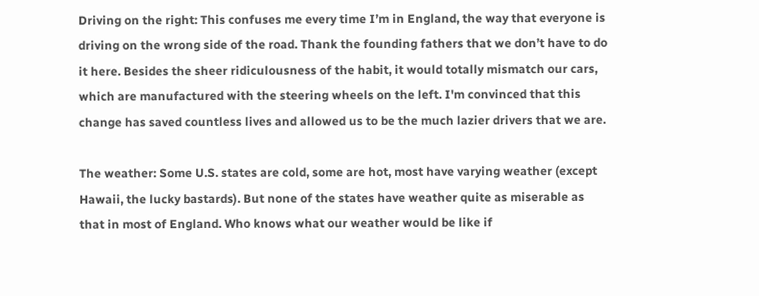Driving on the right: This confuses me every time I’m in England, the way that everyone is driving on the wrong side of the road. Thank the founding fathers that we don’t have to do it here. Besides the sheer ridiculousness of the habit, it would totally mismatch our cars, which are manufactured with the steering wheels on the left. I'm convinced that this change has saved countless lives and allowed us to be the much lazier drivers that we are.

The weather: Some U.S. states are cold, some are hot, most have varying weather (except Hawaii, the lucky bastards). But none of the states have weather quite as miserable as that in most of England. Who knows what our weather would be like if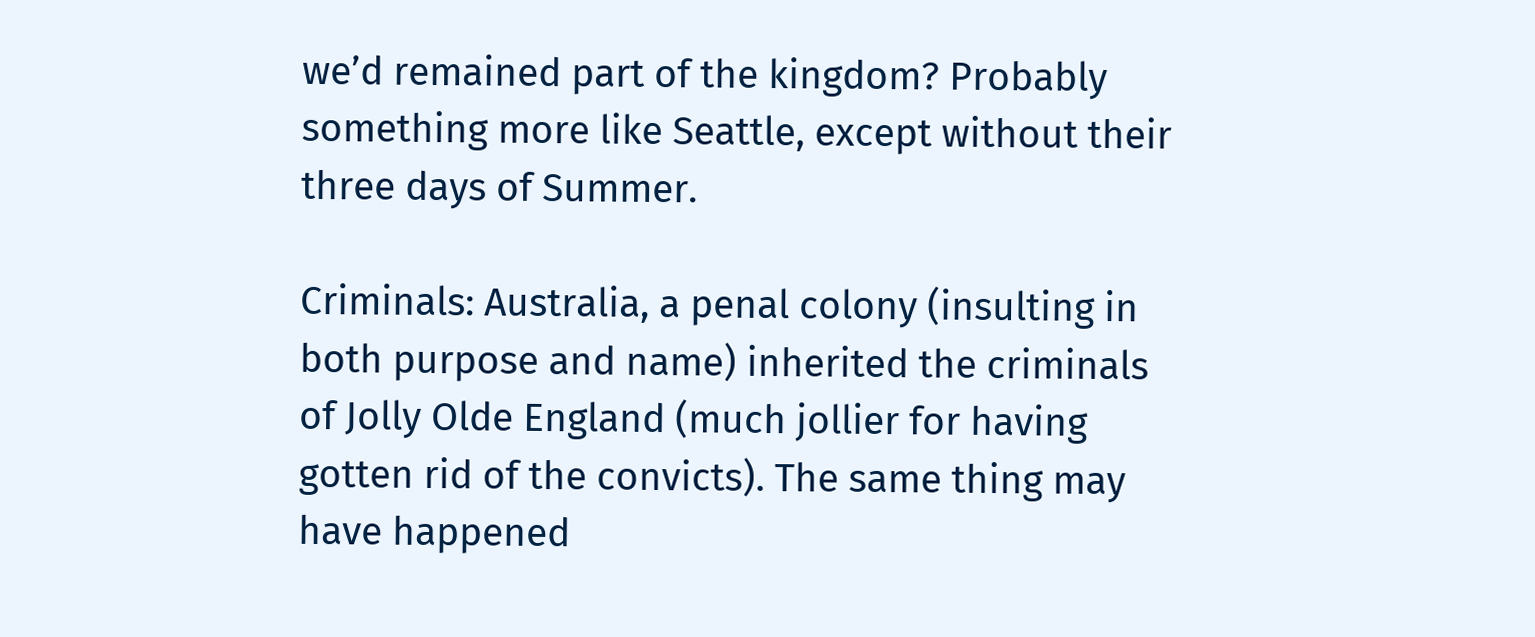we’d remained part of the kingdom? Probably something more like Seattle, except without their three days of Summer.

Criminals: Australia, a penal colony (insulting in both purpose and name) inherited the criminals of Jolly Olde England (much jollier for having gotten rid of the convicts). The same thing may have happened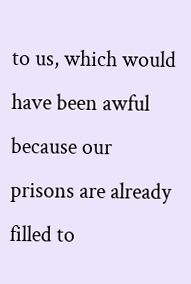to us, which would have been awful because our prisons are already filled to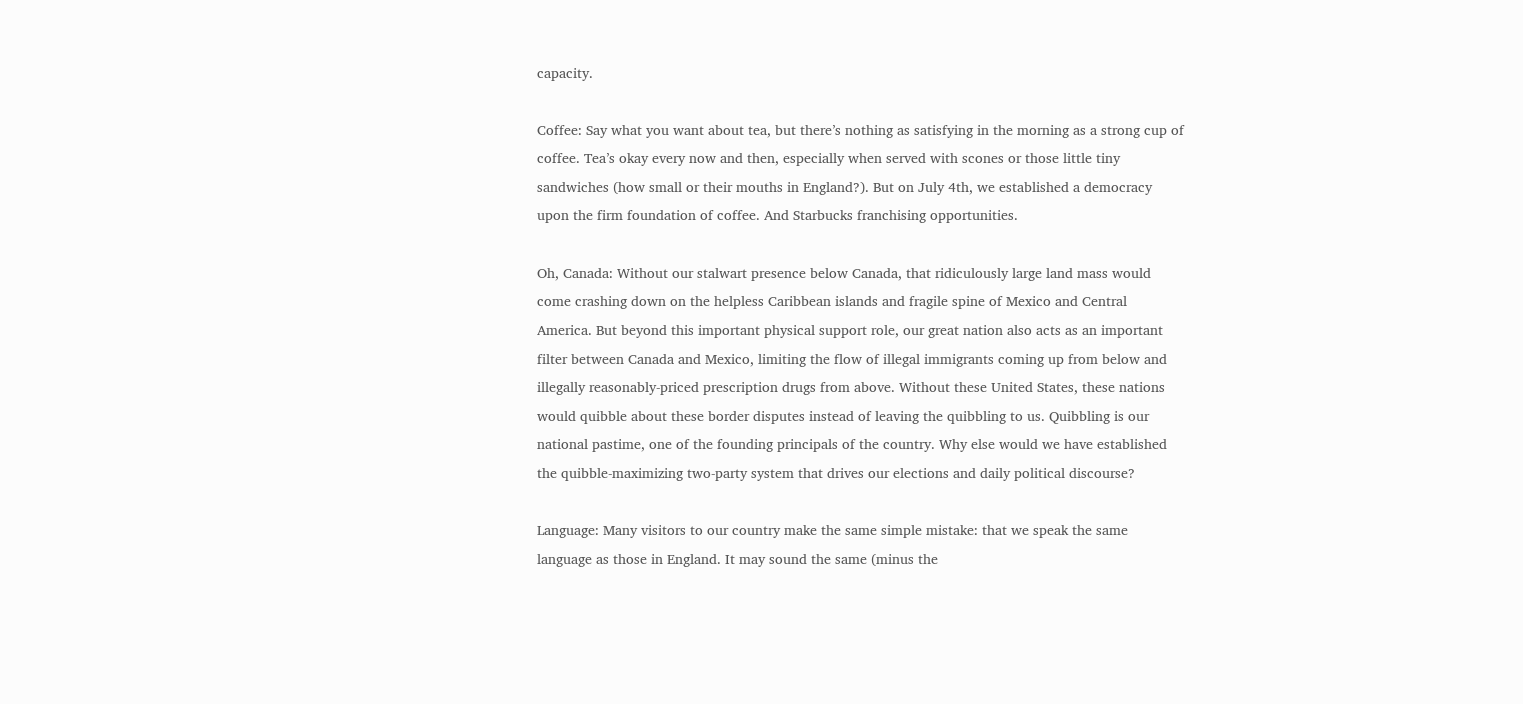capacity.

Coffee: Say what you want about tea, but there’s nothing as satisfying in the morning as a strong cup of coffee. Tea’s okay every now and then, especially when served with scones or those little tiny sandwiches (how small or their mouths in England?). But on July 4th, we established a democracy upon the firm foundation of coffee. And Starbucks franchising opportunities.

Oh, Canada: Without our stalwart presence below Canada, that ridiculously large land mass would come crashing down on the helpless Caribbean islands and fragile spine of Mexico and Central America. But beyond this important physical support role, our great nation also acts as an important filter between Canada and Mexico, limiting the flow of illegal immigrants coming up from below and illegally reasonably-priced prescription drugs from above. Without these United States, these nations would quibble about these border disputes instead of leaving the quibbling to us. Quibbling is our national pastime, one of the founding principals of the country. Why else would we have established the quibble-maximizing two-party system that drives our elections and daily political discourse?

Language: Many visitors to our country make the same simple mistake: that we speak the same language as those in England. It may sound the same (minus the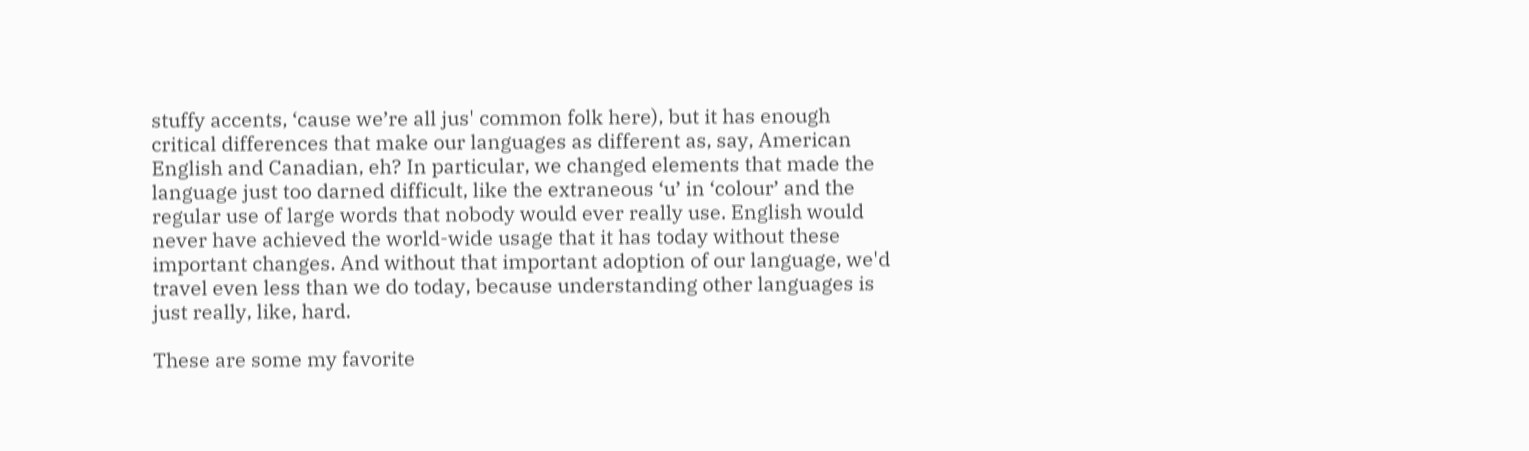stuffy accents, ‘cause we’re all jus' common folk here), but it has enough critical differences that make our languages as different as, say, American English and Canadian, eh? In particular, we changed elements that made the language just too darned difficult, like the extraneous ‘u’ in ‘colour’ and the regular use of large words that nobody would ever really use. English would never have achieved the world-wide usage that it has today without these important changes. And without that important adoption of our language, we'd travel even less than we do today, because understanding other languages is just really, like, hard.

These are some my favorite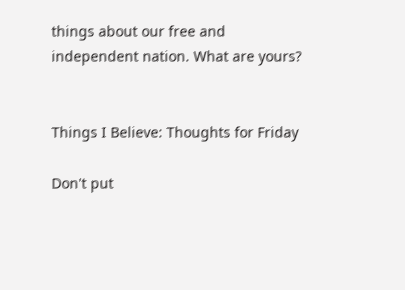things about our free and independent nation. What are yours?


Things I Believe: Thoughts for Friday

Don't put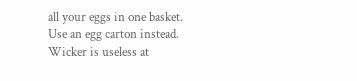all your eggs in one basket. Use an egg carton instead. Wicker is useless at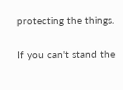protecting the things.

If you can't stand the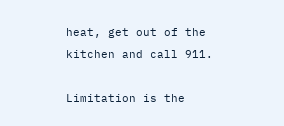heat, get out of the kitchen and call 911.

Limitation is the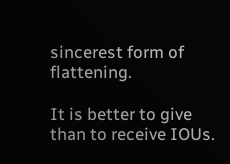sincerest form of flattening.

It is better to give than to receive IOUs.